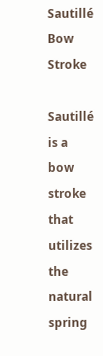Sautillé Bow Stroke

Sautillé is a bow stroke that utilizes the natural spring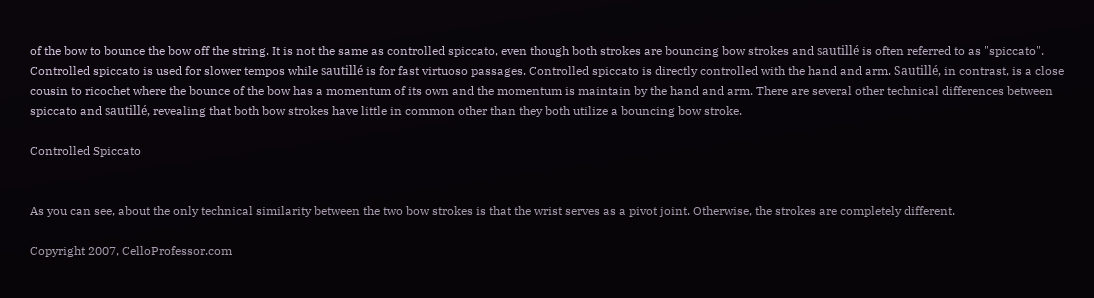of the bow to bounce the bow off the string. It is not the same as controlled spiccato, even though both strokes are bouncing bow strokes and sautillé is often referred to as "spiccato". Controlled spiccato is used for slower tempos while sautillé is for fast virtuoso passages. Controlled spiccato is directly controlled with the hand and arm. Sautillé, in contrast, is a close cousin to ricochet where the bounce of the bow has a momentum of its own and the momentum is maintain by the hand and arm. There are several other technical differences between spiccato and sautillé, revealing that both bow strokes have little in common other than they both utilize a bouncing bow stroke.

Controlled Spiccato


As you can see, about the only technical similarity between the two bow strokes is that the wrist serves as a pivot joint. Otherwise, the strokes are completely different.

Copyright 2007, CelloProfessor.com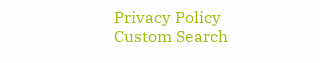Privacy Policy
Custom Search